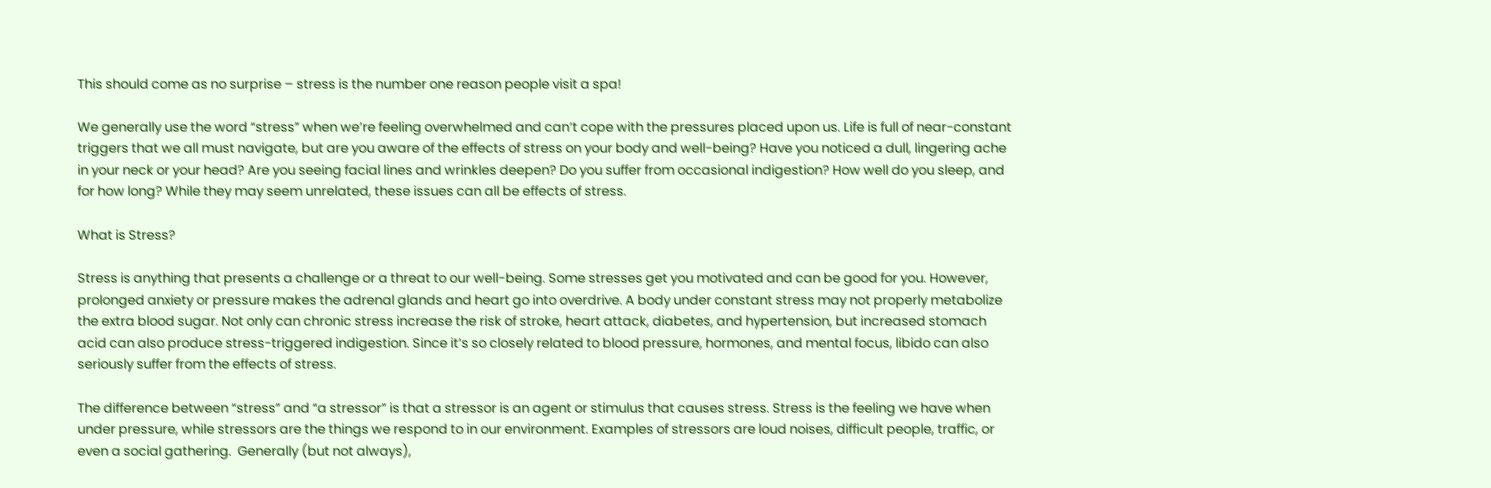This should come as no surprise – stress is the number one reason people visit a spa!

We generally use the word “stress” when we’re feeling overwhelmed and can’t cope with the pressures placed upon us. Life is full of near-constant triggers that we all must navigate, but are you aware of the effects of stress on your body and well-being? Have you noticed a dull, lingering ache in your neck or your head? Are you seeing facial lines and wrinkles deepen? Do you suffer from occasional indigestion? How well do you sleep, and for how long? While they may seem unrelated, these issues can all be effects of stress.

What is Stress?

Stress is anything that presents a challenge or a threat to our well-being. Some stresses get you motivated and can be good for you. However, prolonged anxiety or pressure makes the adrenal glands and heart go into overdrive. A body under constant stress may not properly metabolize the extra blood sugar. Not only can chronic stress increase the risk of stroke, heart attack, diabetes, and hypertension, but increased stomach acid can also produce stress-triggered indigestion. Since it’s so closely related to blood pressure, hormones, and mental focus, libido can also seriously suffer from the effects of stress.

The difference between “stress” and “a stressor” is that a stressor is an agent or stimulus that causes stress. Stress is the feeling we have when under pressure, while stressors are the things we respond to in our environment. Examples of stressors are loud noises, difficult people, traffic, or even a social gathering.  Generally (but not always),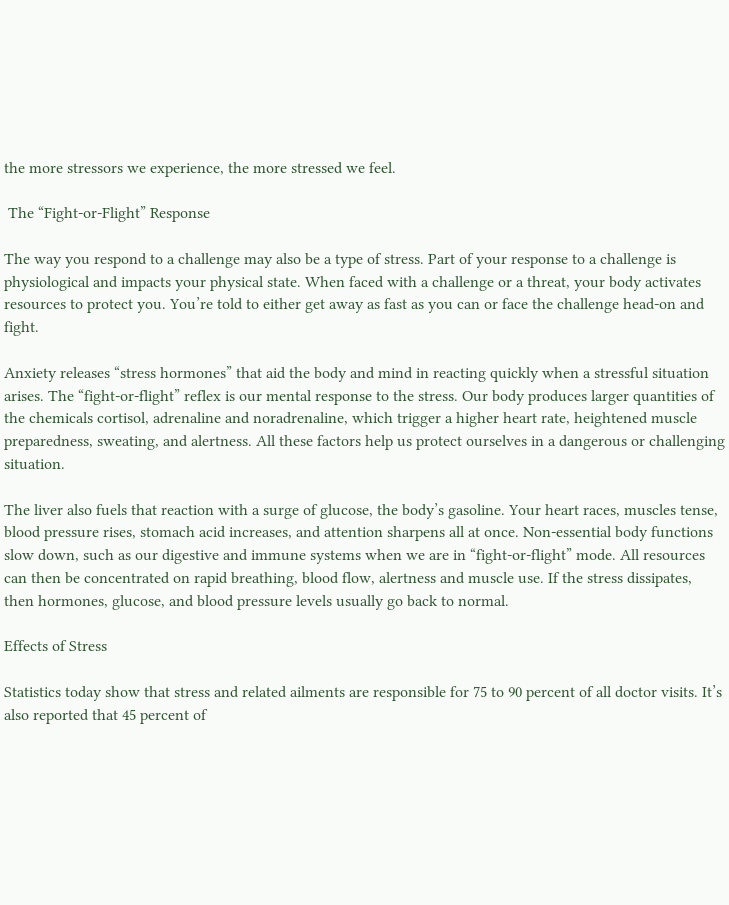the more stressors we experience, the more stressed we feel.

 The “Fight-or-Flight” Response

The way you respond to a challenge may also be a type of stress. Part of your response to a challenge is physiological and impacts your physical state. When faced with a challenge or a threat, your body activates resources to protect you. You’re told to either get away as fast as you can or face the challenge head-on and fight.

Anxiety releases “stress hormones” that aid the body and mind in reacting quickly when a stressful situation arises. The “fight-or-flight” reflex is our mental response to the stress. Our body produces larger quantities of the chemicals cortisol, adrenaline and noradrenaline, which trigger a higher heart rate, heightened muscle preparedness, sweating, and alertness. All these factors help us protect ourselves in a dangerous or challenging situation.

The liver also fuels that reaction with a surge of glucose, the body’s gasoline. Your heart races, muscles tense, blood pressure rises, stomach acid increases, and attention sharpens all at once. Non-essential body functions slow down, such as our digestive and immune systems when we are in “fight-or-flight” mode. All resources can then be concentrated on rapid breathing, blood flow, alertness and muscle use. If the stress dissipates, then hormones, glucose, and blood pressure levels usually go back to normal.

Effects of Stress

Statistics today show that stress and related ailments are responsible for 75 to 90 percent of all doctor visits. It’s also reported that 45 percent of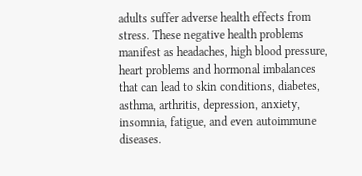adults suffer adverse health effects from stress. These negative health problems manifest as headaches, high blood pressure, heart problems and hormonal imbalances that can lead to skin conditions, diabetes, asthma, arthritis, depression, anxiety, insomnia, fatigue, and even autoimmune diseases.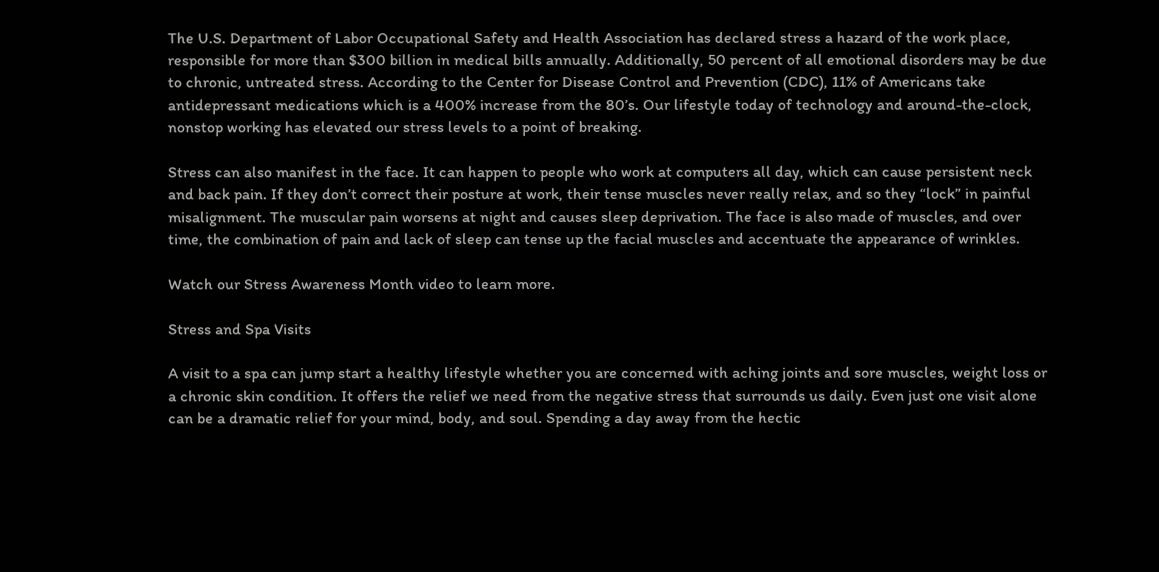The U.S. Department of Labor Occupational Safety and Health Association has declared stress a hazard of the work place, responsible for more than $300 billion in medical bills annually. Additionally, 50 percent of all emotional disorders may be due to chronic, untreated stress. According to the Center for Disease Control and Prevention (CDC), 11% of Americans take antidepressant medications which is a 400% increase from the 80’s. Our lifestyle today of technology and around-the-clock, nonstop working has elevated our stress levels to a point of breaking.

Stress can also manifest in the face. It can happen to people who work at computers all day, which can cause persistent neck and back pain. If they don’t correct their posture at work, their tense muscles never really relax, and so they “lock” in painful misalignment. The muscular pain worsens at night and causes sleep deprivation. The face is also made of muscles, and over time, the combination of pain and lack of sleep can tense up the facial muscles and accentuate the appearance of wrinkles.

Watch our Stress Awareness Month video to learn more.

Stress and Spa Visits

A visit to a spa can jump start a healthy lifestyle whether you are concerned with aching joints and sore muscles, weight loss or a chronic skin condition. It offers the relief we need from the negative stress that surrounds us daily. Even just one visit alone can be a dramatic relief for your mind, body, and soul. Spending a day away from the hectic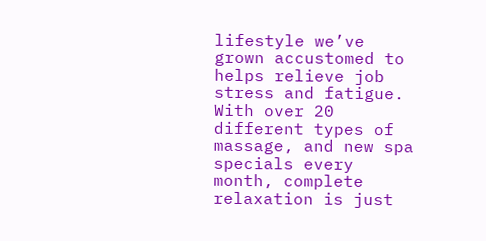lifestyle we’ve grown accustomed to helps relieve job stress and fatigue. With over 20 different types of massage, and new spa specials every month, complete relaxation is just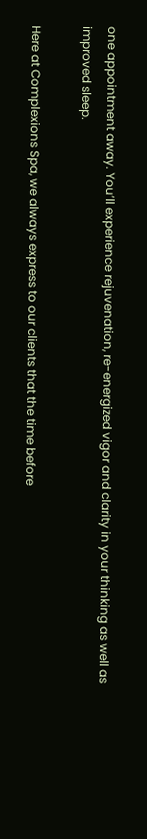one appointment away. You’ll experience rejuvenation, re-energized vigor and clarity in your thinking as well as improved sleep.

Here at Complexions Spa, we always express to our clients that the time before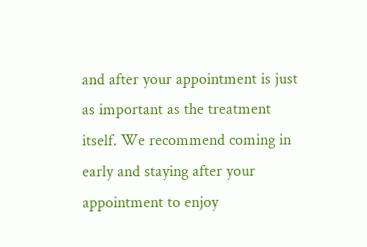and after your appointment is just as important as the treatment itself. We recommend coming in early and staying after your appointment to enjoy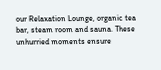our Relaxation Lounge, organic tea bar, steam room and sauna. These unhurried moments ensure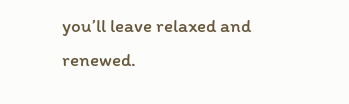you’ll leave relaxed and renewed.